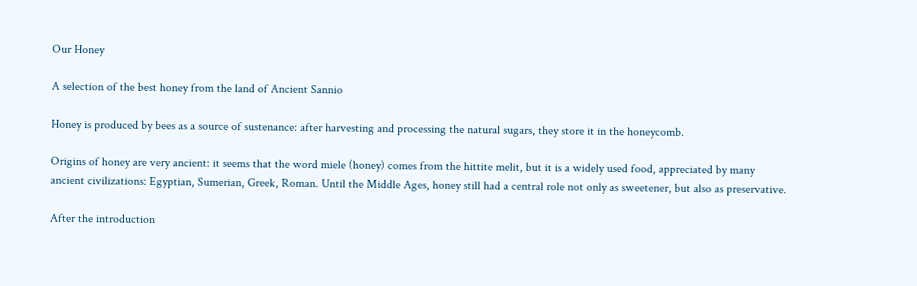Our Honey

A selection of the best honey from the land of Ancient Sannio

Honey is produced by bees as a source of sustenance: after harvesting and processing the natural sugars, they store it in the honeycomb.

Origins of honey are very ancient: it seems that the word miele (honey) comes from the hittite melit, but it is a widely used food, appreciated by many ancient civilizations: Egyptian, Sumerian, Greek, Roman. Until the Middle Ages, honey still had a central role not only as sweetener, but also as preservative.

After the introduction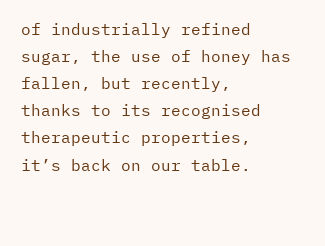of industrially refined sugar, the use of honey has fallen, but recently, thanks to its recognised therapeutic properties, it’s back on our table.